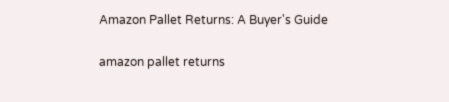Amazon Pallet Returns: A Buyer's Guide

amazon pallet returns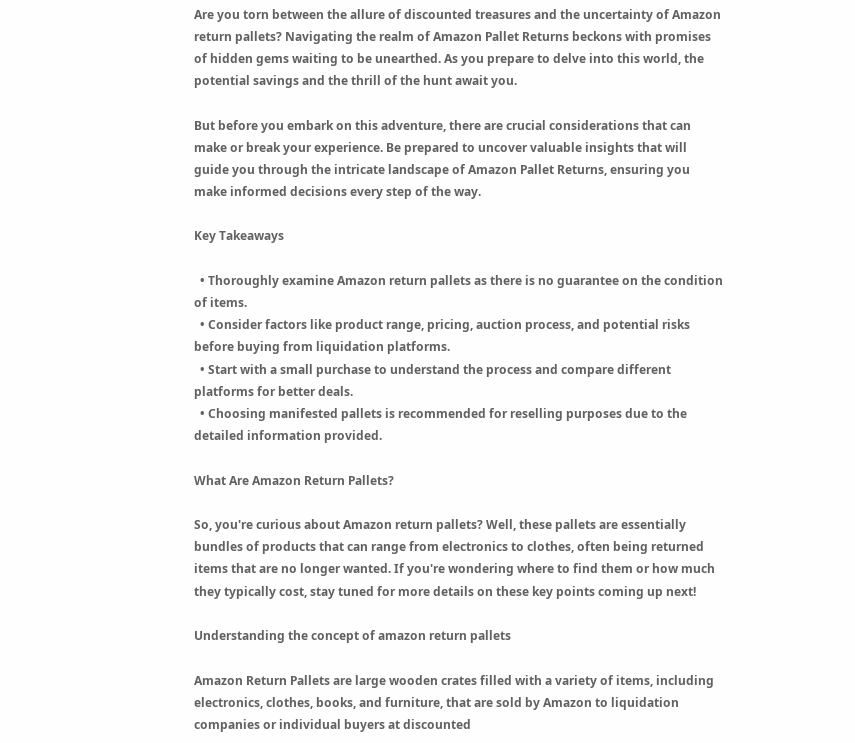Are you torn between the allure of discounted treasures and the uncertainty of Amazon return pallets? Navigating the realm of Amazon Pallet Returns beckons with promises of hidden gems waiting to be unearthed. As you prepare to delve into this world, the potential savings and the thrill of the hunt await you.

But before you embark on this adventure, there are crucial considerations that can make or break your experience. Be prepared to uncover valuable insights that will guide you through the intricate landscape of Amazon Pallet Returns, ensuring you make informed decisions every step of the way.

Key Takeaways

  • Thoroughly examine Amazon return pallets as there is no guarantee on the condition of items.
  • Consider factors like product range, pricing, auction process, and potential risks before buying from liquidation platforms.
  • Start with a small purchase to understand the process and compare different platforms for better deals.
  • Choosing manifested pallets is recommended for reselling purposes due to the detailed information provided.

What Are Amazon Return Pallets?

So, you're curious about Amazon return pallets? Well, these pallets are essentially bundles of products that can range from electronics to clothes, often being returned items that are no longer wanted. If you're wondering where to find them or how much they typically cost, stay tuned for more details on these key points coming up next!

Understanding the concept of amazon return pallets

Amazon Return Pallets are large wooden crates filled with a variety of items, including electronics, clothes, books, and furniture, that are sold by Amazon to liquidation companies or individual buyers at discounted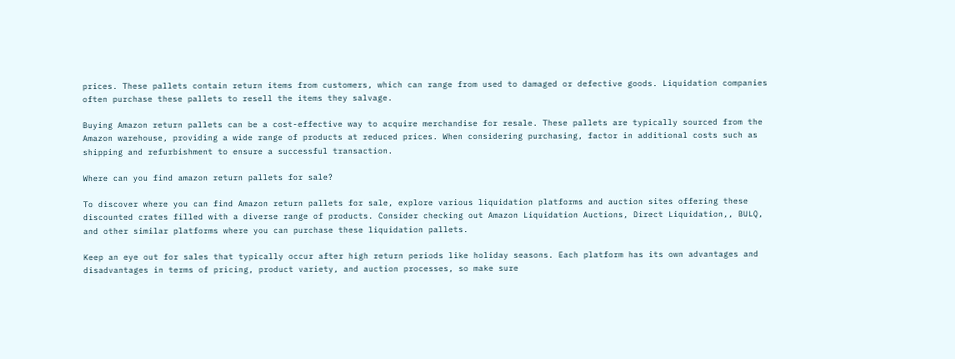prices. These pallets contain return items from customers, which can range from used to damaged or defective goods. Liquidation companies often purchase these pallets to resell the items they salvage.

Buying Amazon return pallets can be a cost-effective way to acquire merchandise for resale. These pallets are typically sourced from the Amazon warehouse, providing a wide range of products at reduced prices. When considering purchasing, factor in additional costs such as shipping and refurbishment to ensure a successful transaction.

Where can you find amazon return pallets for sale?

To discover where you can find Amazon return pallets for sale, explore various liquidation platforms and auction sites offering these discounted crates filled with a diverse range of products. Consider checking out Amazon Liquidation Auctions, Direct Liquidation,, BULQ, and other similar platforms where you can purchase these liquidation pallets.

Keep an eye out for sales that typically occur after high return periods like holiday seasons. Each platform has its own advantages and disadvantages in terms of pricing, product variety, and auction processes, so make sure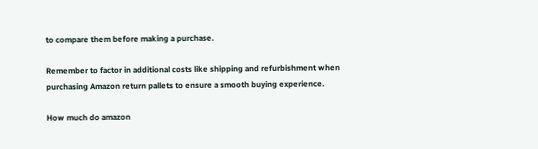to compare them before making a purchase.

Remember to factor in additional costs like shipping and refurbishment when purchasing Amazon return pallets to ensure a smooth buying experience.

How much do amazon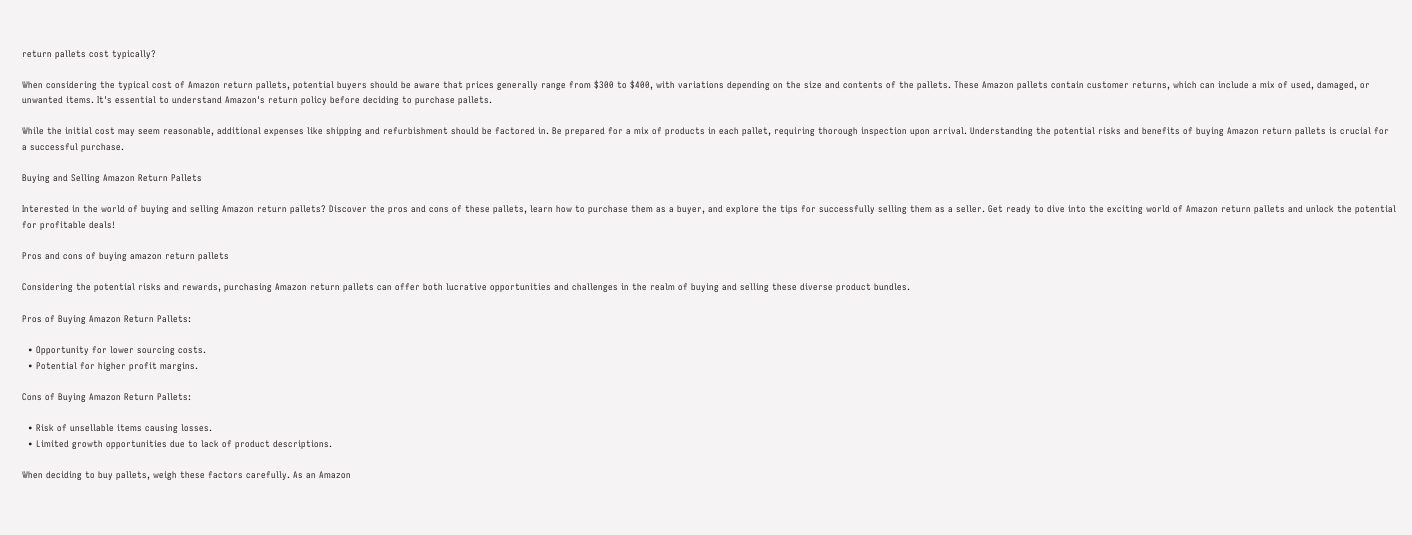return pallets cost typically?

When considering the typical cost of Amazon return pallets, potential buyers should be aware that prices generally range from $300 to $400, with variations depending on the size and contents of the pallets. These Amazon pallets contain customer returns, which can include a mix of used, damaged, or unwanted items. It's essential to understand Amazon's return policy before deciding to purchase pallets.

While the initial cost may seem reasonable, additional expenses like shipping and refurbishment should be factored in. Be prepared for a mix of products in each pallet, requiring thorough inspection upon arrival. Understanding the potential risks and benefits of buying Amazon return pallets is crucial for a successful purchase.

Buying and Selling Amazon Return Pallets

Interested in the world of buying and selling Amazon return pallets? Discover the pros and cons of these pallets, learn how to purchase them as a buyer, and explore the tips for successfully selling them as a seller. Get ready to dive into the exciting world of Amazon return pallets and unlock the potential for profitable deals!

Pros and cons of buying amazon return pallets

Considering the potential risks and rewards, purchasing Amazon return pallets can offer both lucrative opportunities and challenges in the realm of buying and selling these diverse product bundles.

Pros of Buying Amazon Return Pallets:

  • Opportunity for lower sourcing costs.
  • Potential for higher profit margins.

Cons of Buying Amazon Return Pallets:

  • Risk of unsellable items causing losses.
  • Limited growth opportunities due to lack of product descriptions.

When deciding to buy pallets, weigh these factors carefully. As an Amazon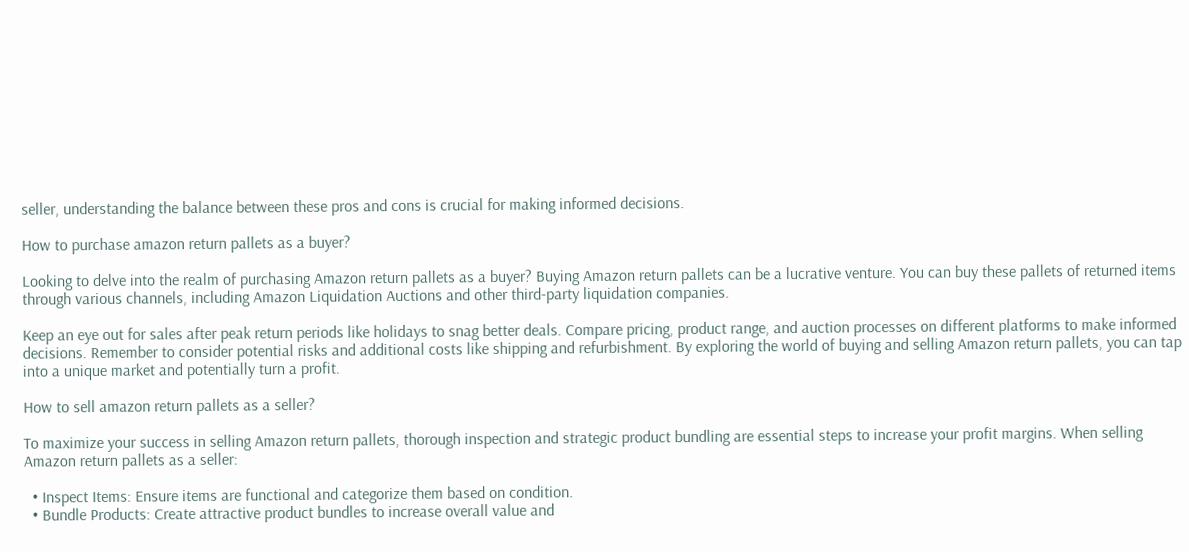seller, understanding the balance between these pros and cons is crucial for making informed decisions.

How to purchase amazon return pallets as a buyer?

Looking to delve into the realm of purchasing Amazon return pallets as a buyer? Buying Amazon return pallets can be a lucrative venture. You can buy these pallets of returned items through various channels, including Amazon Liquidation Auctions and other third-party liquidation companies.

Keep an eye out for sales after peak return periods like holidays to snag better deals. Compare pricing, product range, and auction processes on different platforms to make informed decisions. Remember to consider potential risks and additional costs like shipping and refurbishment. By exploring the world of buying and selling Amazon return pallets, you can tap into a unique market and potentially turn a profit.

How to sell amazon return pallets as a seller?

To maximize your success in selling Amazon return pallets, thorough inspection and strategic product bundling are essential steps to increase your profit margins. When selling Amazon return pallets as a seller:

  • Inspect Items: Ensure items are functional and categorize them based on condition.
  • Bundle Products: Create attractive product bundles to increase overall value and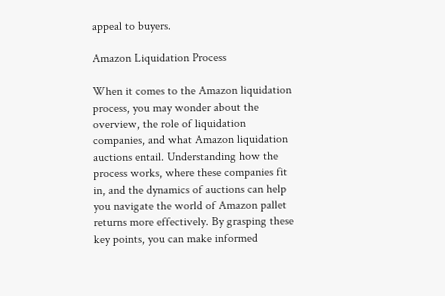appeal to buyers.

Amazon Liquidation Process

When it comes to the Amazon liquidation process, you may wonder about the overview, the role of liquidation companies, and what Amazon liquidation auctions entail. Understanding how the process works, where these companies fit in, and the dynamics of auctions can help you navigate the world of Amazon pallet returns more effectively. By grasping these key points, you can make informed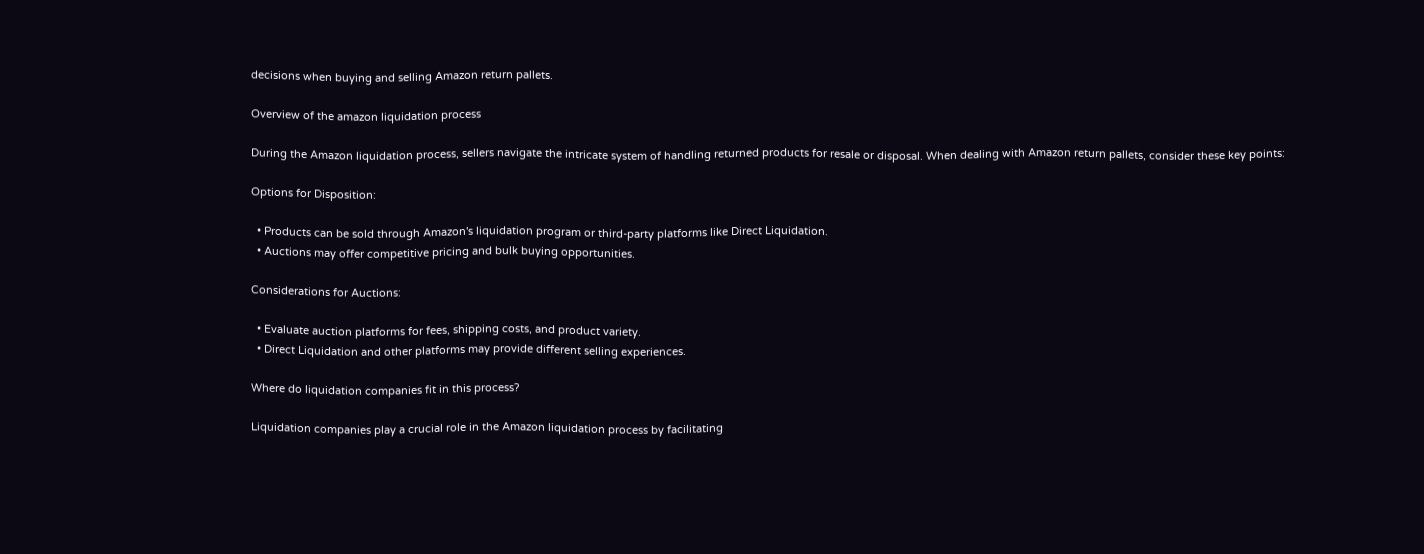decisions when buying and selling Amazon return pallets.

Overview of the amazon liquidation process

During the Amazon liquidation process, sellers navigate the intricate system of handling returned products for resale or disposal. When dealing with Amazon return pallets, consider these key points:

Options for Disposition:

  • Products can be sold through Amazon's liquidation program or third-party platforms like Direct Liquidation.
  • Auctions may offer competitive pricing and bulk buying opportunities.

Considerations for Auctions:

  • Evaluate auction platforms for fees, shipping costs, and product variety.
  • Direct Liquidation and other platforms may provide different selling experiences.

Where do liquidation companies fit in this process?

Liquidation companies play a crucial role in the Amazon liquidation process by facilitating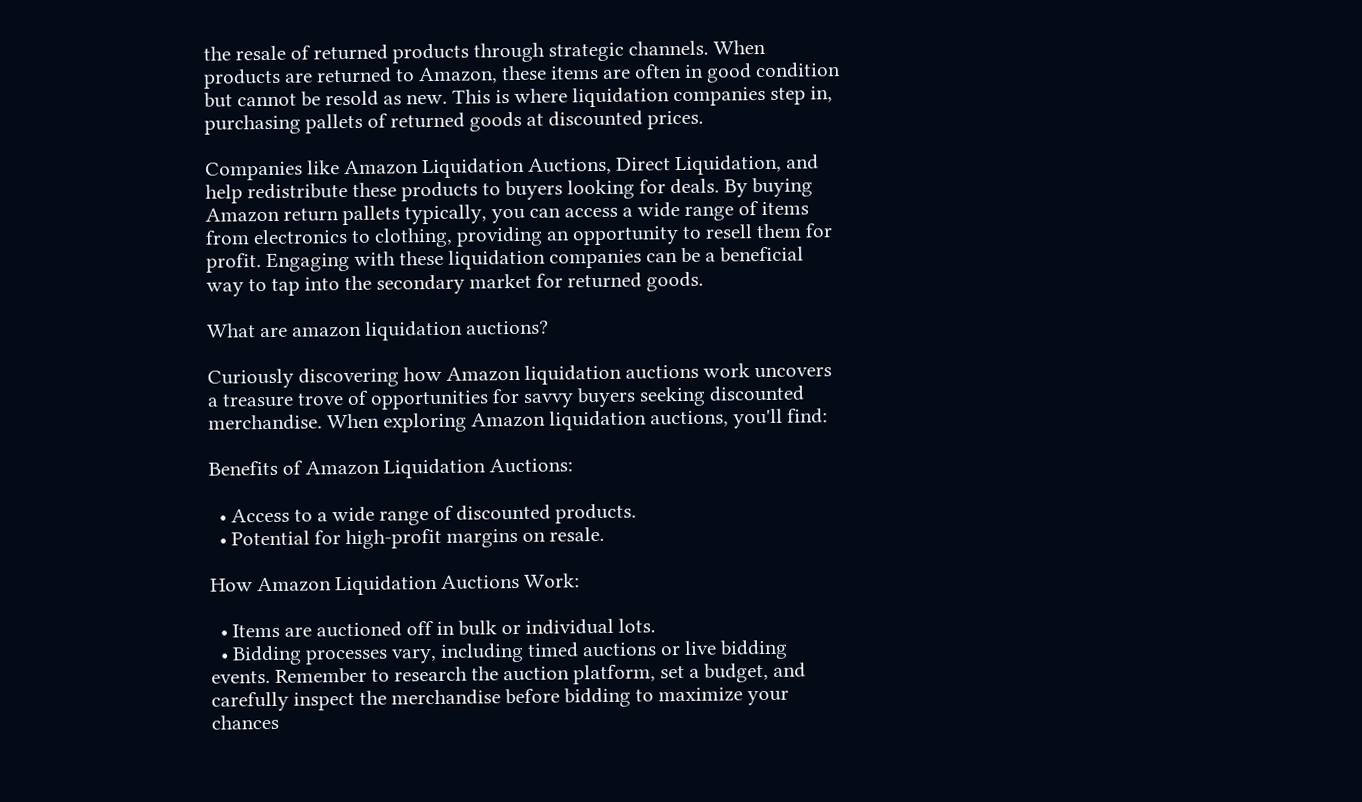the resale of returned products through strategic channels. When products are returned to Amazon, these items are often in good condition but cannot be resold as new. This is where liquidation companies step in, purchasing pallets of returned goods at discounted prices.

Companies like Amazon Liquidation Auctions, Direct Liquidation, and help redistribute these products to buyers looking for deals. By buying Amazon return pallets typically, you can access a wide range of items from electronics to clothing, providing an opportunity to resell them for profit. Engaging with these liquidation companies can be a beneficial way to tap into the secondary market for returned goods.

What are amazon liquidation auctions?

Curiously discovering how Amazon liquidation auctions work uncovers a treasure trove of opportunities for savvy buyers seeking discounted merchandise. When exploring Amazon liquidation auctions, you'll find:

Benefits of Amazon Liquidation Auctions:

  • Access to a wide range of discounted products.
  • Potential for high-profit margins on resale.

How Amazon Liquidation Auctions Work:

  • Items are auctioned off in bulk or individual lots.
  • Bidding processes vary, including timed auctions or live bidding events. Remember to research the auction platform, set a budget, and carefully inspect the merchandise before bidding to maximize your chances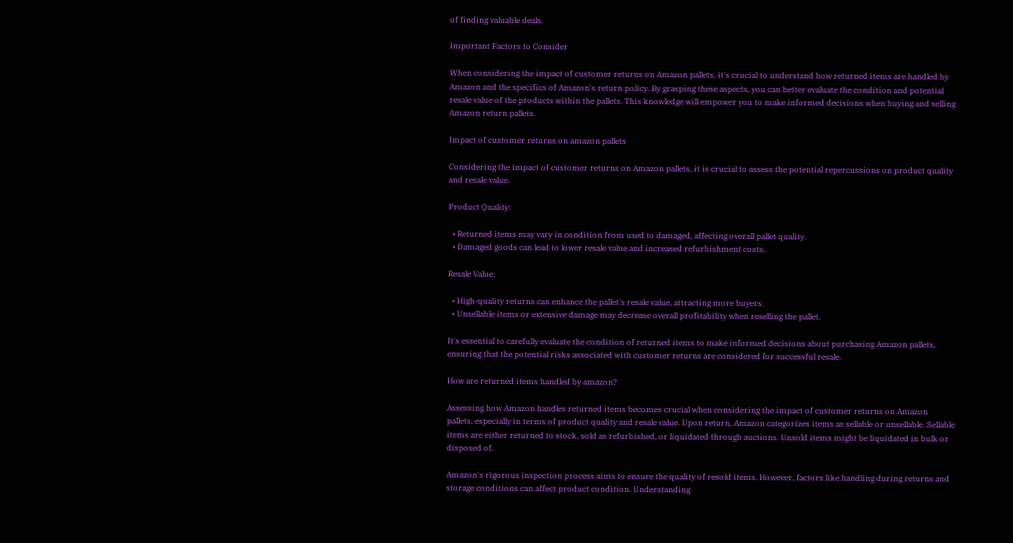of finding valuable deals.

Important Factors to Consider

When considering the impact of customer returns on Amazon pallets, it's crucial to understand how returned items are handled by Amazon and the specifics of Amazon's return policy. By grasping these aspects, you can better evaluate the condition and potential resale value of the products within the pallets. This knowledge will empower you to make informed decisions when buying and selling Amazon return pallets.

Impact of customer returns on amazon pallets

Considering the impact of customer returns on Amazon pallets, it is crucial to assess the potential repercussions on product quality and resale value.

Product Quality:

  • Returned items may vary in condition from used to damaged, affecting overall pallet quality.
  • Damaged goods can lead to lower resale value and increased refurbishment costs.

Resale Value:

  • High-quality returns can enhance the pallet's resale value, attracting more buyers.
  • Unsellable items or extensive damage may decrease overall profitability when reselling the pallet.

It's essential to carefully evaluate the condition of returned items to make informed decisions about purchasing Amazon pallets, ensuring that the potential risks associated with customer returns are considered for successful resale.

How are returned items handled by amazon?

Assessing how Amazon handles returned items becomes crucial when considering the impact of customer returns on Amazon pallets, especially in terms of product quality and resale value. Upon return, Amazon categorizes items as sellable or unsellable. Sellable items are either returned to stock, sold as refurbished, or liquidated through auctions. Unsold items might be liquidated in bulk or disposed of.

Amazon's rigorous inspection process aims to ensure the quality of resold items. However, factors like handling during returns and storage conditions can affect product condition. Understanding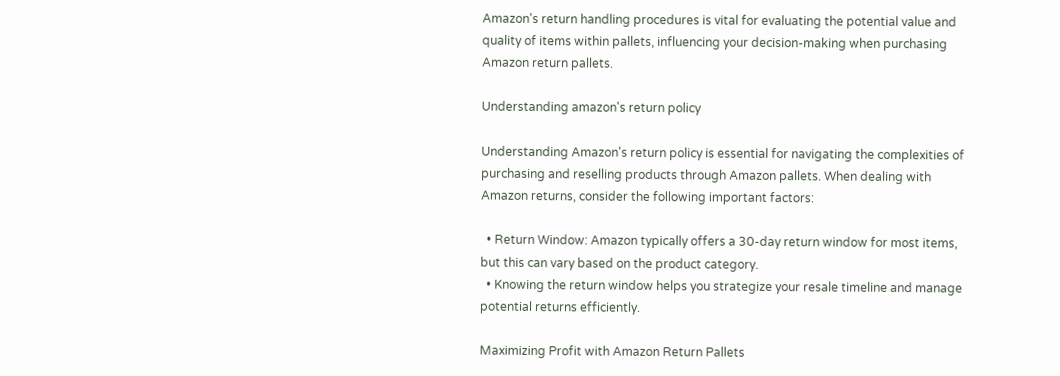Amazon's return handling procedures is vital for evaluating the potential value and quality of items within pallets, influencing your decision-making when purchasing Amazon return pallets.

Understanding amazon's return policy

Understanding Amazon's return policy is essential for navigating the complexities of purchasing and reselling products through Amazon pallets. When dealing with Amazon returns, consider the following important factors:

  • Return Window: Amazon typically offers a 30-day return window for most items, but this can vary based on the product category.
  • Knowing the return window helps you strategize your resale timeline and manage potential returns efficiently.

Maximizing Profit with Amazon Return Pallets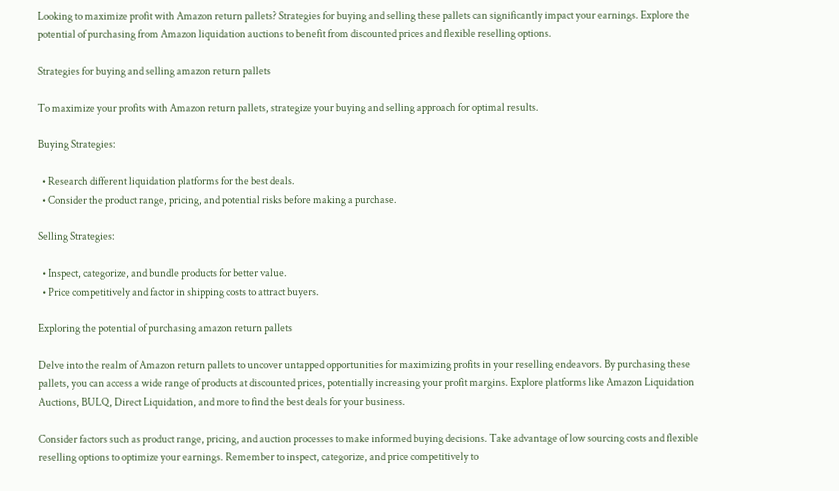Looking to maximize profit with Amazon return pallets? Strategies for buying and selling these pallets can significantly impact your earnings. Explore the potential of purchasing from Amazon liquidation auctions to benefit from discounted prices and flexible reselling options.

Strategies for buying and selling amazon return pallets

To maximize your profits with Amazon return pallets, strategize your buying and selling approach for optimal results.

Buying Strategies:

  • Research different liquidation platforms for the best deals.
  • Consider the product range, pricing, and potential risks before making a purchase.

Selling Strategies:

  • Inspect, categorize, and bundle products for better value.
  • Price competitively and factor in shipping costs to attract buyers.

Exploring the potential of purchasing amazon return pallets

Delve into the realm of Amazon return pallets to uncover untapped opportunities for maximizing profits in your reselling endeavors. By purchasing these pallets, you can access a wide range of products at discounted prices, potentially increasing your profit margins. Explore platforms like Amazon Liquidation Auctions, BULQ, Direct Liquidation, and more to find the best deals for your business.

Consider factors such as product range, pricing, and auction processes to make informed buying decisions. Take advantage of low sourcing costs and flexible reselling options to optimize your earnings. Remember to inspect, categorize, and price competitively to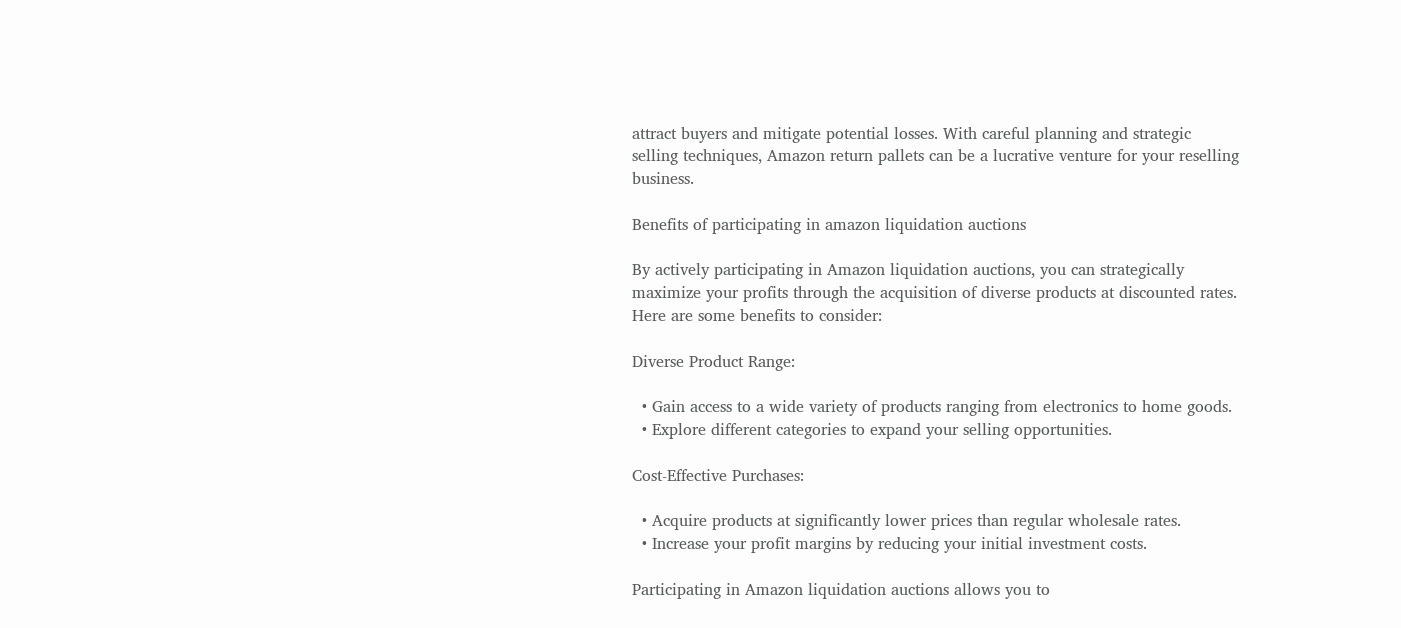attract buyers and mitigate potential losses. With careful planning and strategic selling techniques, Amazon return pallets can be a lucrative venture for your reselling business.

Benefits of participating in amazon liquidation auctions

By actively participating in Amazon liquidation auctions, you can strategically maximize your profits through the acquisition of diverse products at discounted rates. Here are some benefits to consider:

Diverse Product Range:

  • Gain access to a wide variety of products ranging from electronics to home goods.
  • Explore different categories to expand your selling opportunities.

Cost-Effective Purchases:

  • Acquire products at significantly lower prices than regular wholesale rates.
  • Increase your profit margins by reducing your initial investment costs.

Participating in Amazon liquidation auctions allows you to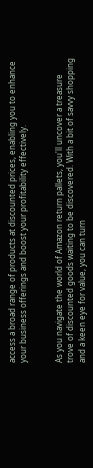access a broad range of products at discounted prices, enabling you to enhance your business offerings and boost your profitability effectively.


As you navigate the world of Amazon return pallets, you'll uncover a treasure trove of discounted goods waiting to be discovered. With a bit of savvy shopping and a keen eye for value, you can turn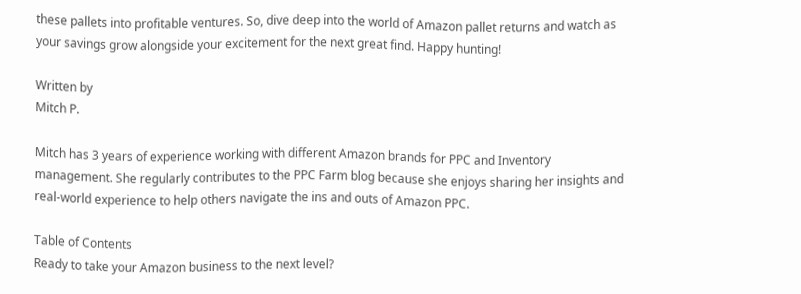these pallets into profitable ventures. So, dive deep into the world of Amazon pallet returns and watch as your savings grow alongside your excitement for the next great find. Happy hunting!

Written by
Mitch P.

Mitch has 3 years of experience working with different Amazon brands for PPC and Inventory management. She regularly contributes to the PPC Farm blog because she enjoys sharing her insights and real-world experience to help others navigate the ins and outs of Amazon PPC.

Table of Contents
Ready to take your Amazon business to the next level?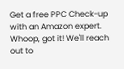Get a free PPC Check-up with an Amazon expert.
Whoop, got it! We'll reach out to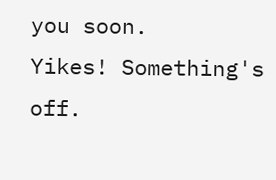you soon.
Yikes! Something's off.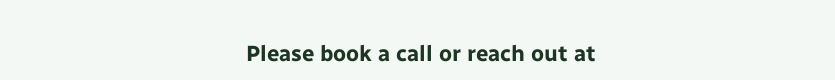Please book a call or reach out at